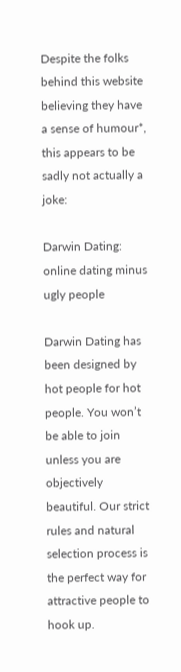Despite the folks behind this website believing they have a sense of humour*, this appears to be sadly not actually a joke:

Darwin Dating: online dating minus ugly people

Darwin Dating has been designed by hot people for hot people. You won’t be able to join unless you are objectively beautiful. Our strict rules and natural selection process is the perfect way for attractive people to hook up.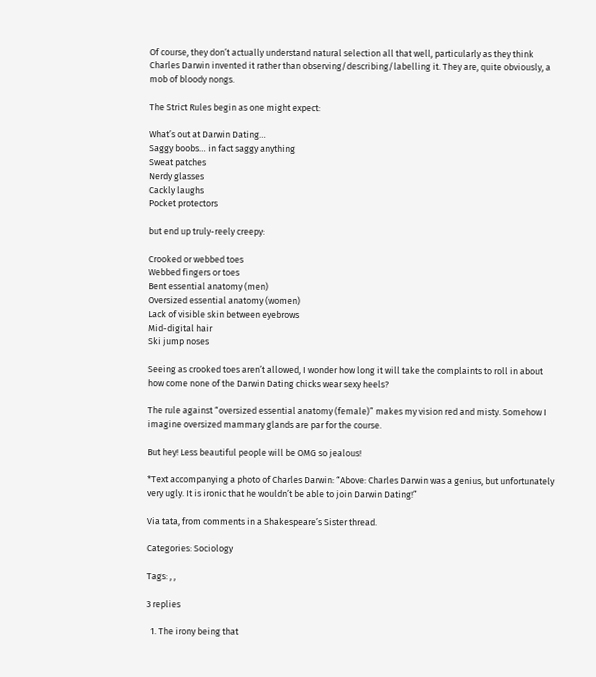Of course, they don’t actually understand natural selection all that well, particularly as they think Charles Darwin invented it rather than observing/describing/labelling it. They are, quite obviously, a mob of bloody nongs.

The Strict Rules begin as one might expect:

What’s out at Darwin Dating…
Saggy boobs… in fact saggy anything
Sweat patches
Nerdy glasses
Cackly laughs
Pocket protectors

but end up truly-reely creepy:

Crooked or webbed toes
Webbed fingers or toes
Bent essential anatomy (men)
Oversized essential anatomy (women)
Lack of visible skin between eyebrows
Mid-digital hair
Ski jump noses

Seeing as crooked toes aren’t allowed, I wonder how long it will take the complaints to roll in about how come none of the Darwin Dating chicks wear sexy heels?

The rule against “oversized essential anatomy (female)” makes my vision red and misty. Somehow I imagine oversized mammary glands are par for the course.

But hey! Less beautiful people will be OMG so jealous!

*Text accompanying a photo of Charles Darwin: “Above: Charles Darwin was a genius, but unfortunately very ugly. It is ironic that he wouldn’t be able to join Darwin Dating!”

Via tata, from comments in a Shakespeare’s Sister thread.

Categories: Sociology

Tags: , ,

3 replies

  1. The irony being that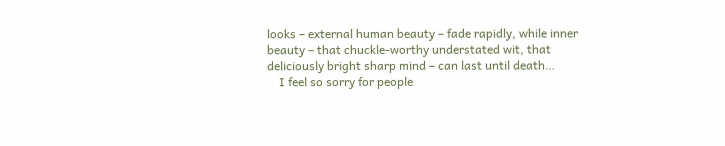looks – external human beauty – fade rapidly, while inner beauty – that chuckle-worthy understated wit, that deliciously bright sharp mind – can last until death…
    I feel so sorry for people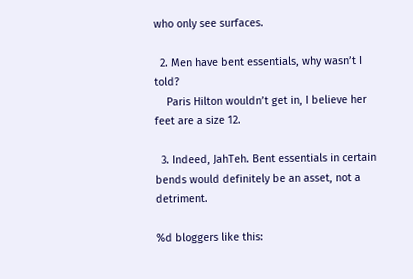who only see surfaces.

  2. Men have bent essentials, why wasn’t I told?
    Paris Hilton wouldn’t get in, I believe her feet are a size 12.

  3. Indeed, JahTeh. Bent essentials in certain bends would definitely be an asset, not a detriment.

%d bloggers like this: